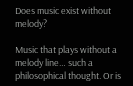Does music exist without melody?

Music that plays without a melody line… such a philosophical thought. Or is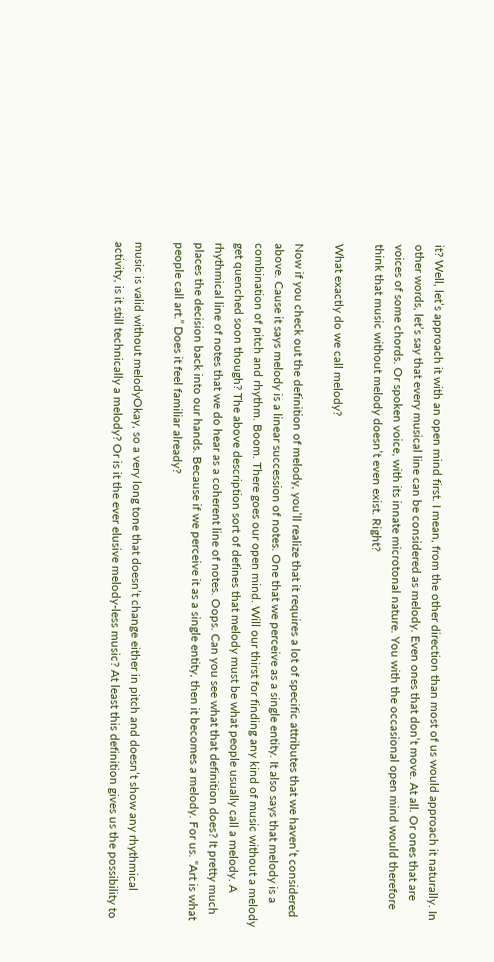it? Well, let’s approach it with an open mind first. I mean, from the other direction than most of us would approach it naturally. In other words, let’s say that every musical line can be considered as melody. Even ones that don’t move. At all. Or ones that are voices of some chords. Or spoken voice, with its innate microtonal nature. You with the occasional open mind would therefore think that music without melody doesn’t even exist. Right?

What exactly do we call melody?

Now if you check out the definition of melody, you’ll realize that it requires a lot of specific attributes that we haven’t considered above. Cause it says melody is a linear succession of notes. One that we perceive as a single entity. It also says that melody is a combination of pitch and rhythm. Boom. There goes our open mind. Will our thirst for finding any kind of music without a melody get quenched soon though? The above description sort of defines that melody must be what people usually call a melody. A rhythmical line of notes that we do hear as a coherent line of notes. Oops. Can you see what that definition does? It pretty much places the decision back into our hands. Because if we perceive it as a single entity, then it becomes a melody. For us. “Art is what people call art.” Does it feel familiar already?

music is valid without melodyOkay, so a very long tone that doesn’t change either in pitch and doesn’t show any rhythmical activity, is it still technically a melody? Or is it the ever elusive melody-less music? At least this definition gives us the possibility to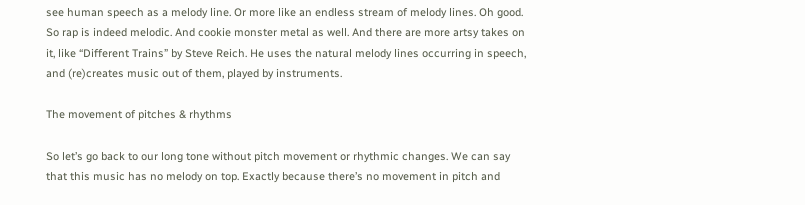see human speech as a melody line. Or more like an endless stream of melody lines. Oh good. So rap is indeed melodic. And cookie monster metal as well. And there are more artsy takes on it, like “Different Trains” by Steve Reich. He uses the natural melody lines occurring in speech, and (re)creates music out of them, played by instruments.

The movement of pitches & rhythms

So let’s go back to our long tone without pitch movement or rhythmic changes. We can say that this music has no melody on top. Exactly because there’s no movement in pitch and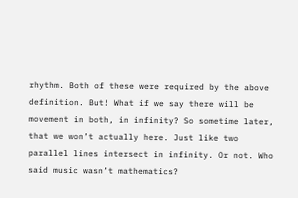rhythm. Both of these were required by the above definition. But! What if we say there will be movement in both, in infinity? So sometime later, that we won’t actually here. Just like two parallel lines intersect in infinity. Or not. Who said music wasn’t mathematics?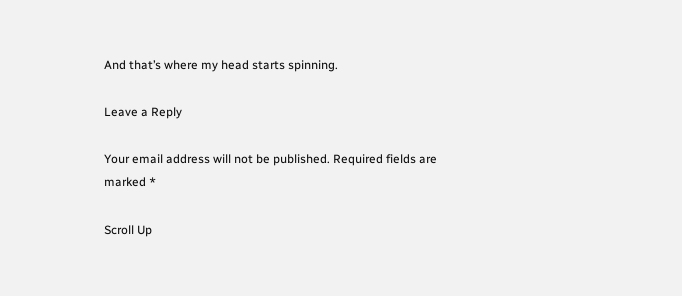And that’s where my head starts spinning.

Leave a Reply

Your email address will not be published. Required fields are marked *

Scroll Up